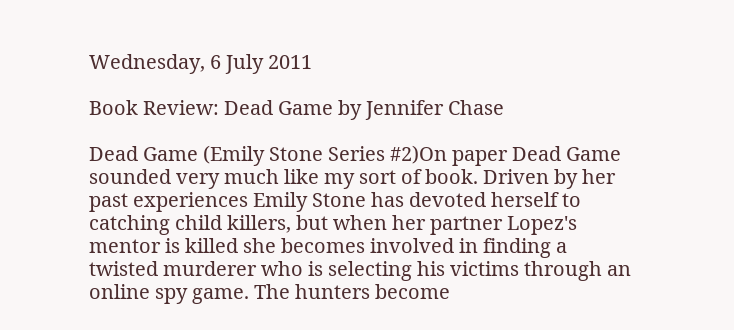Wednesday, 6 July 2011

Book Review: Dead Game by Jennifer Chase

Dead Game (Emily Stone Series #2)On paper Dead Game sounded very much like my sort of book. Driven by her past experiences Emily Stone has devoted herself to catching child killers, but when her partner Lopez's mentor is killed she becomes involved in finding a twisted murderer who is selecting his victims through an online spy game. The hunters become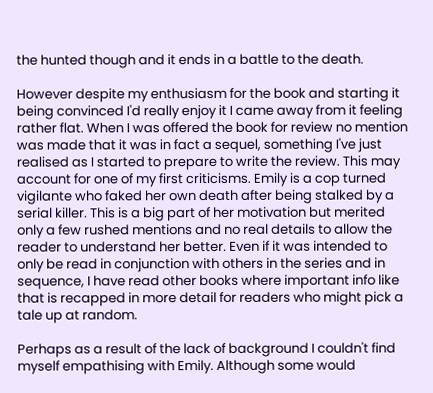the hunted though and it ends in a battle to the death.

However despite my enthusiasm for the book and starting it being convinced I'd really enjoy it I came away from it feeling rather flat. When I was offered the book for review no mention was made that it was in fact a sequel, something I've just realised as I started to prepare to write the review. This may account for one of my first criticisms. Emily is a cop turned vigilante who faked her own death after being stalked by a serial killer. This is a big part of her motivation but merited only a few rushed mentions and no real details to allow the reader to understand her better. Even if it was intended to only be read in conjunction with others in the series and in sequence, I have read other books where important info like that is recapped in more detail for readers who might pick a tale up at random.

Perhaps as a result of the lack of background I couldn't find myself empathising with Emily. Although some would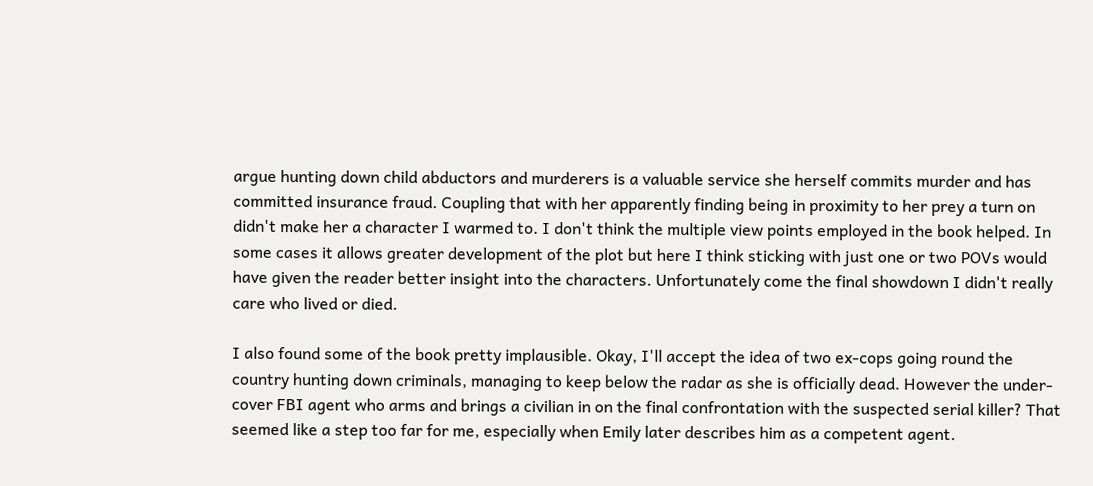argue hunting down child abductors and murderers is a valuable service she herself commits murder and has committed insurance fraud. Coupling that with her apparently finding being in proximity to her prey a turn on didn't make her a character I warmed to. I don't think the multiple view points employed in the book helped. In some cases it allows greater development of the plot but here I think sticking with just one or two POVs would have given the reader better insight into the characters. Unfortunately come the final showdown I didn't really care who lived or died.

I also found some of the book pretty implausible. Okay, I'll accept the idea of two ex-cops going round the country hunting down criminals, managing to keep below the radar as she is officially dead. However the under-cover FBI agent who arms and brings a civilian in on the final confrontation with the suspected serial killer? That seemed like a step too far for me, especially when Emily later describes him as a competent agent.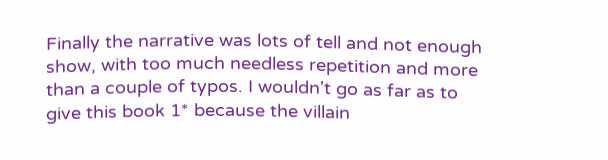Finally the narrative was lots of tell and not enough show, with too much needless repetition and more than a couple of typos. I wouldn't go as far as to give this book 1* because the villain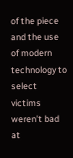of the piece and the use of modern technology to select victims weren't bad at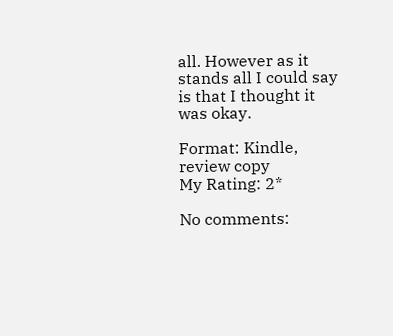all. However as it stands all I could say is that I thought it was okay.

Format: Kindle, review copy
My Rating: 2*

No comments: